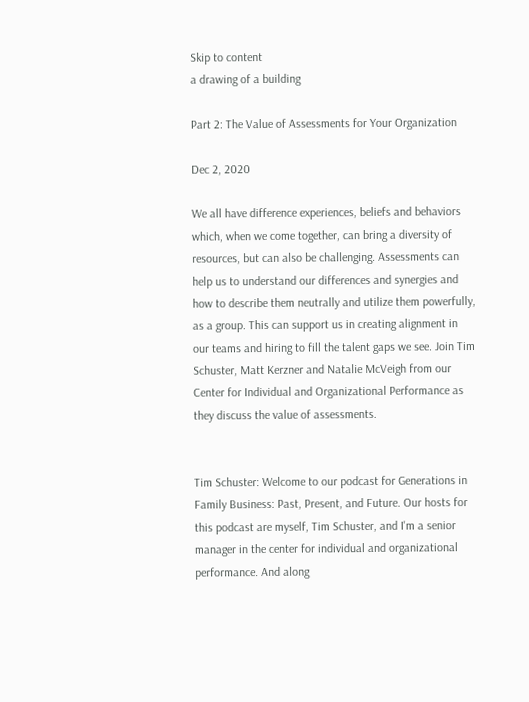Skip to content
a drawing of a building

Part 2: The Value of Assessments for Your Organization

Dec 2, 2020

We all have difference experiences, beliefs and behaviors which, when we come together, can bring a diversity of resources, but can also be challenging. Assessments can help us to understand our differences and synergies and how to describe them neutrally and utilize them powerfully, as a group. This can support us in creating alignment in our teams and hiring to fill the talent gaps we see. Join Tim Schuster, Matt Kerzner and Natalie McVeigh from our Center for Individual and Organizational Performance as they discuss the value of assessments.


Tim Schuster: Welcome to our podcast for Generations in Family Business: Past, Present, and Future. Our hosts for this podcast are myself, Tim Schuster, and I'm a senior manager in the center for individual and organizational performance. And along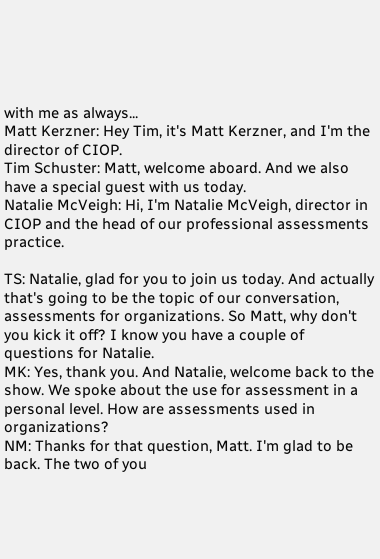with me as always...
Matt Kerzner: Hey Tim, it's Matt Kerzner, and I'm the director of CIOP.
Tim Schuster: Matt, welcome aboard. And we also have a special guest with us today.
Natalie McVeigh: Hi, I'm Natalie McVeigh, director in CIOP and the head of our professional assessments practice.

TS: Natalie, glad for you to join us today. And actually that's going to be the topic of our conversation, assessments for organizations. So Matt, why don't you kick it off? I know you have a couple of questions for Natalie.
MK: Yes, thank you. And Natalie, welcome back to the show. We spoke about the use for assessment in a personal level. How are assessments used in organizations?
NM: Thanks for that question, Matt. I'm glad to be back. The two of you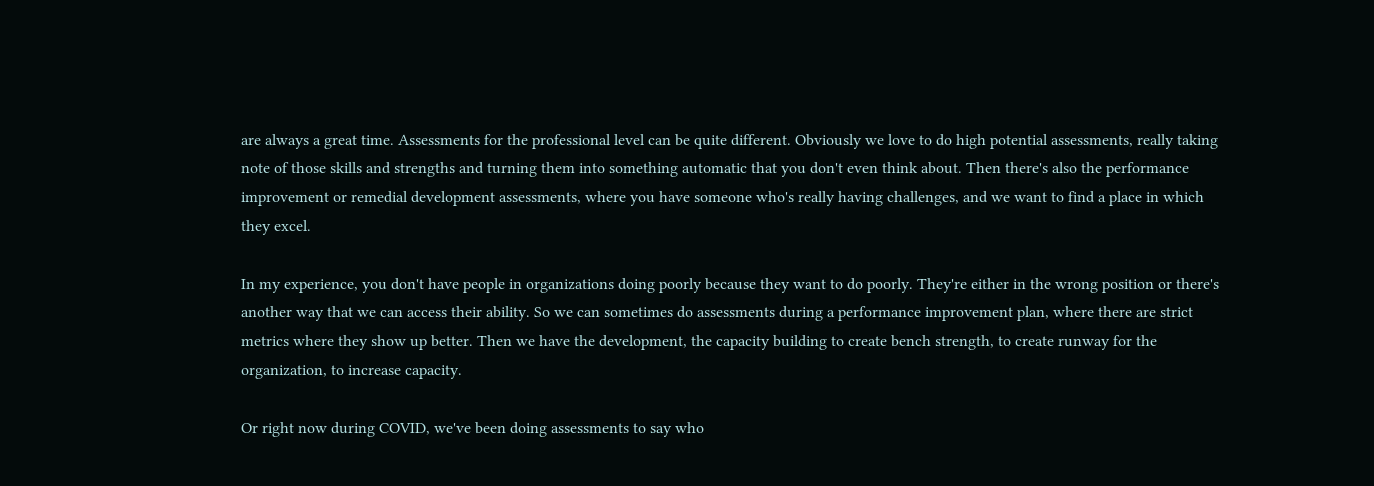are always a great time. Assessments for the professional level can be quite different. Obviously we love to do high potential assessments, really taking note of those skills and strengths and turning them into something automatic that you don't even think about. Then there's also the performance improvement or remedial development assessments, where you have someone who's really having challenges, and we want to find a place in which they excel.

In my experience, you don't have people in organizations doing poorly because they want to do poorly. They're either in the wrong position or there's another way that we can access their ability. So we can sometimes do assessments during a performance improvement plan, where there are strict metrics where they show up better. Then we have the development, the capacity building to create bench strength, to create runway for the organization, to increase capacity.

Or right now during COVID, we've been doing assessments to say who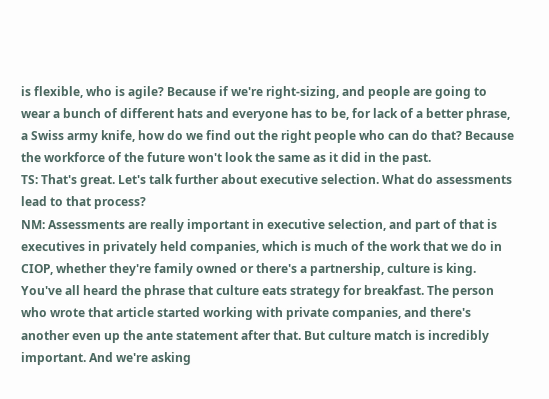is flexible, who is agile? Because if we're right-sizing, and people are going to wear a bunch of different hats and everyone has to be, for lack of a better phrase, a Swiss army knife, how do we find out the right people who can do that? Because the workforce of the future won't look the same as it did in the past.
TS: That's great. Let's talk further about executive selection. What do assessments lead to that process?
NM: Assessments are really important in executive selection, and part of that is executives in privately held companies, which is much of the work that we do in CIOP, whether they're family owned or there's a partnership, culture is king. You've all heard the phrase that culture eats strategy for breakfast. The person who wrote that article started working with private companies, and there's another even up the ante statement after that. But culture match is incredibly important. And we're asking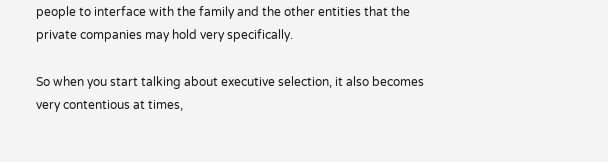people to interface with the family and the other entities that the private companies may hold very specifically.

So when you start talking about executive selection, it also becomes very contentious at times,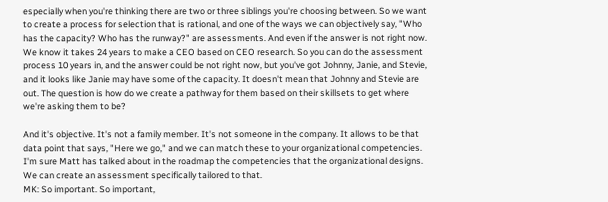especially when you're thinking there are two or three siblings you're choosing between. So we want to create a process for selection that is rational, and one of the ways we can objectively say, "Who has the capacity? Who has the runway?" are assessments. And even if the answer is not right now. We know it takes 24 years to make a CEO based on CEO research. So you can do the assessment process 10 years in, and the answer could be not right now, but you've got Johnny, Janie, and Stevie, and it looks like Janie may have some of the capacity. It doesn't mean that Johnny and Stevie are out. The question is how do we create a pathway for them based on their skillsets to get where we're asking them to be?

And it's objective. It's not a family member. It's not someone in the company. It allows to be that data point that says, "Here we go," and we can match these to your organizational competencies. I'm sure Matt has talked about in the roadmap the competencies that the organizational designs. We can create an assessment specifically tailored to that.
MK: So important. So important,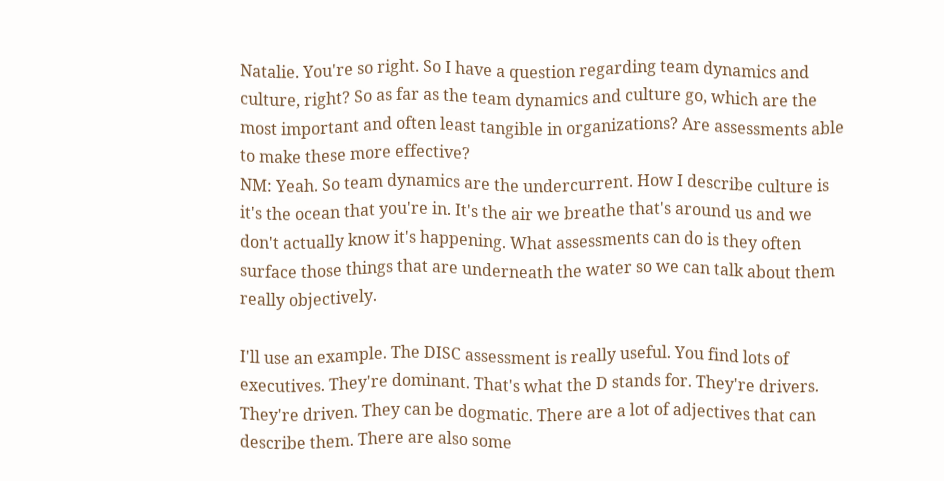Natalie. You're so right. So I have a question regarding team dynamics and culture, right? So as far as the team dynamics and culture go, which are the most important and often least tangible in organizations? Are assessments able to make these more effective?
NM: Yeah. So team dynamics are the undercurrent. How I describe culture is it's the ocean that you're in. It's the air we breathe that's around us and we don't actually know it's happening. What assessments can do is they often surface those things that are underneath the water so we can talk about them really objectively.

I'll use an example. The DISC assessment is really useful. You find lots of executives. They're dominant. That's what the D stands for. They're drivers. They're driven. They can be dogmatic. There are a lot of adjectives that can describe them. There are also some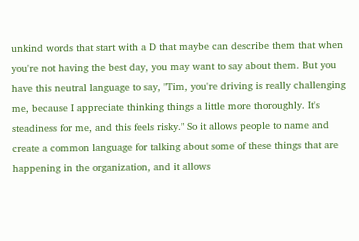unkind words that start with a D that maybe can describe them that when you're not having the best day, you may want to say about them. But you have this neutral language to say, "Tim, you're driving is really challenging me, because I appreciate thinking things a little more thoroughly. It's steadiness for me, and this feels risky." So it allows people to name and create a common language for talking about some of these things that are happening in the organization, and it allows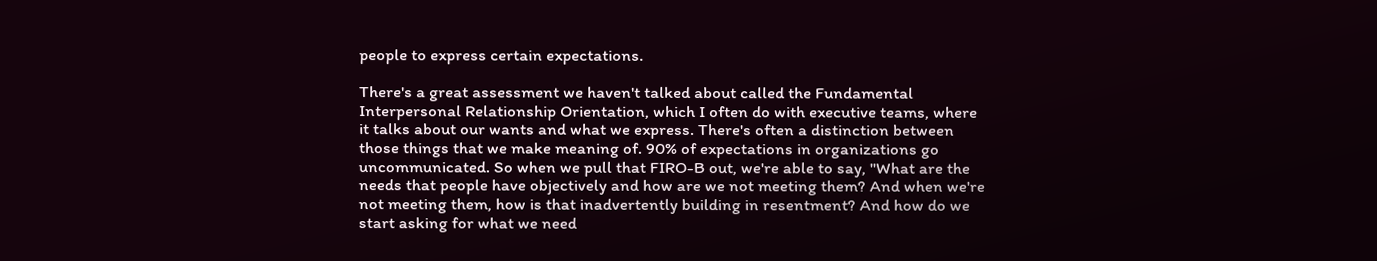people to express certain expectations.

There's a great assessment we haven't talked about called the Fundamental Interpersonal Relationship Orientation, which I often do with executive teams, where it talks about our wants and what we express. There's often a distinction between those things that we make meaning of. 90% of expectations in organizations go uncommunicated. So when we pull that FIRO-B out, we're able to say, "What are the needs that people have objectively and how are we not meeting them? And when we're not meeting them, how is that inadvertently building in resentment? And how do we start asking for what we need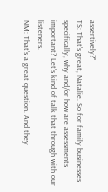assertively?"
TS: That's great, Natalie. So for family businesses specifically, why and/or how are assessments important? Let's kind of talk that through with our listeners.
NM: That's a great question. And they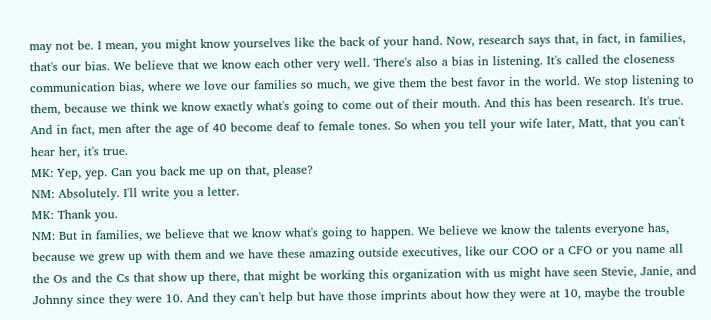may not be. I mean, you might know yourselves like the back of your hand. Now, research says that, in fact, in families, that's our bias. We believe that we know each other very well. There's also a bias in listening. It's called the closeness communication bias, where we love our families so much, we give them the best favor in the world. We stop listening to them, because we think we know exactly what's going to come out of their mouth. And this has been research. It's true. And in fact, men after the age of 40 become deaf to female tones. So when you tell your wife later, Matt, that you can't hear her, it's true.
MK: Yep, yep. Can you back me up on that, please?
NM: Absolutely. I'll write you a letter.
MK: Thank you.
NM: But in families, we believe that we know what's going to happen. We believe we know the talents everyone has, because we grew up with them and we have these amazing outside executives, like our COO or a CFO or you name all the Os and the Cs that show up there, that might be working this organization with us might have seen Stevie, Janie, and Johnny since they were 10. And they can't help but have those imprints about how they were at 10, maybe the trouble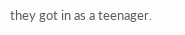they got in as a teenager.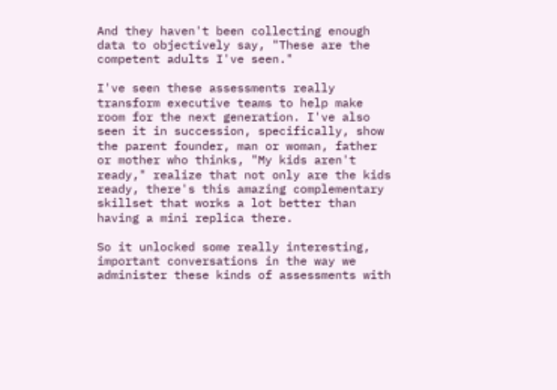And they haven't been collecting enough data to objectively say, "These are the competent adults I've seen."

I've seen these assessments really transform executive teams to help make room for the next generation. I've also seen it in succession, specifically, show the parent founder, man or woman, father or mother who thinks, "My kids aren't ready," realize that not only are the kids ready, there's this amazing complementary skillset that works a lot better than having a mini replica there.

So it unlocked some really interesting, important conversations in the way we administer these kinds of assessments with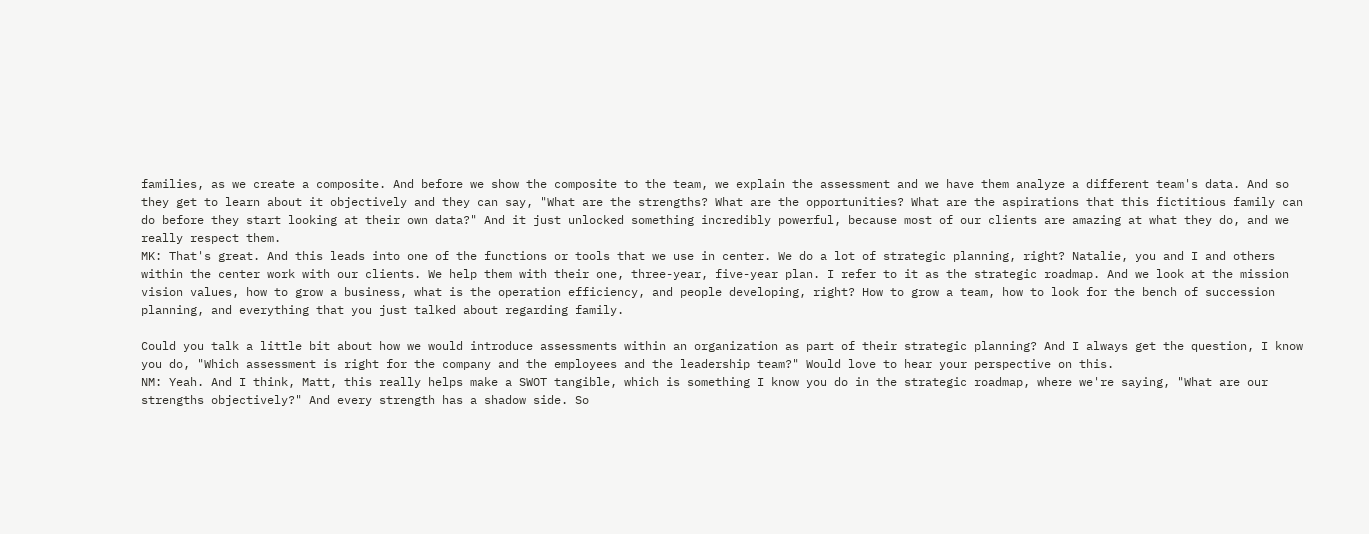families, as we create a composite. And before we show the composite to the team, we explain the assessment and we have them analyze a different team's data. And so they get to learn about it objectively and they can say, "What are the strengths? What are the opportunities? What are the aspirations that this fictitious family can do before they start looking at their own data?" And it just unlocked something incredibly powerful, because most of our clients are amazing at what they do, and we really respect them.
MK: That's great. And this leads into one of the functions or tools that we use in center. We do a lot of strategic planning, right? Natalie, you and I and others within the center work with our clients. We help them with their one, three-year, five-year plan. I refer to it as the strategic roadmap. And we look at the mission vision values, how to grow a business, what is the operation efficiency, and people developing, right? How to grow a team, how to look for the bench of succession planning, and everything that you just talked about regarding family.

Could you talk a little bit about how we would introduce assessments within an organization as part of their strategic planning? And I always get the question, I know you do, "Which assessment is right for the company and the employees and the leadership team?" Would love to hear your perspective on this.
NM: Yeah. And I think, Matt, this really helps make a SWOT tangible, which is something I know you do in the strategic roadmap, where we're saying, "What are our strengths objectively?" And every strength has a shadow side. So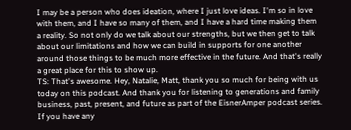I may be a person who does ideation, where I just love ideas. I'm so in love with them, and I have so many of them, and I have a hard time making them a reality. So not only do we talk about our strengths, but we then get to talk about our limitations and how we can build in supports for one another around those things to be much more effective in the future. And that's really a great place for this to show up.
TS: That's awesome. Hey, Natalie, Matt, thank you so much for being with us today on this podcast. And thank you for listening to generations and family business, past, present, and future as part of the EisnerAmper podcast series. If you have any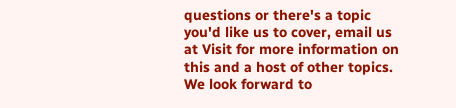questions or there's a topic you'd like us to cover, email us at Visit for more information on this and a host of other topics. We look forward to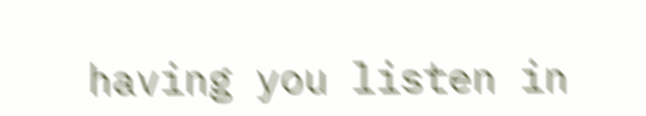having you listen in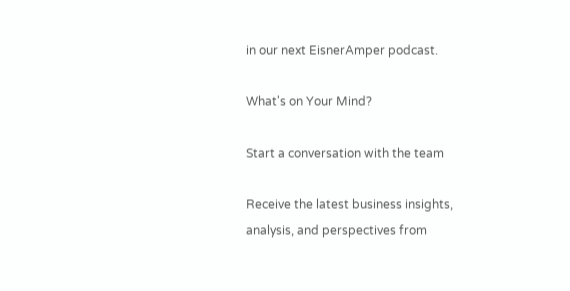in our next EisnerAmper podcast.

What's on Your Mind?

Start a conversation with the team

Receive the latest business insights, analysis, and perspectives from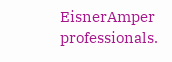EisnerAmper professionals.